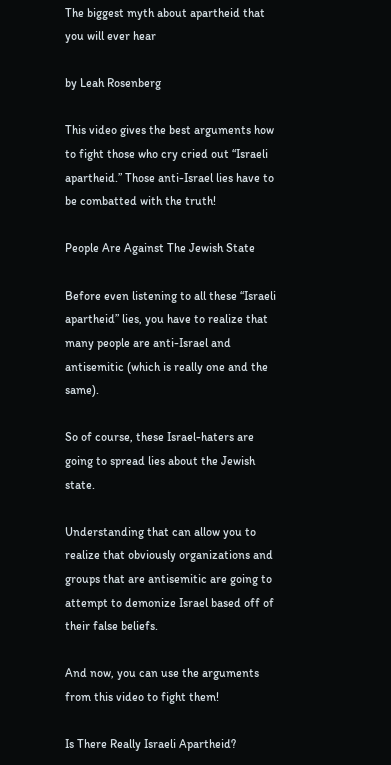The biggest myth about apartheid that you will ever hear

by Leah Rosenberg

This video gives the best arguments how to fight those who cry cried out “Israeli apartheid.” Those anti-Israel lies have to be combatted with the truth!

People Are Against The Jewish State

Before even listening to all these “Israeli apartheid” lies, you have to realize that many people are anti-Israel and antisemitic (which is really one and the same).

So of course, these Israel-haters are going to spread lies about the Jewish state.

Understanding that can allow you to realize that obviously organizations and groups that are antisemitic are going to attempt to demonize Israel based off of their false beliefs.

And now, you can use the arguments from this video to fight them!

Is There Really Israeli Apartheid?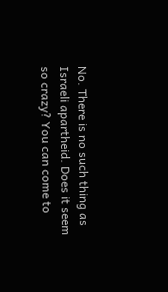No. There is no such thing as Israeli apartheid. Does it seem so crazy? You can come to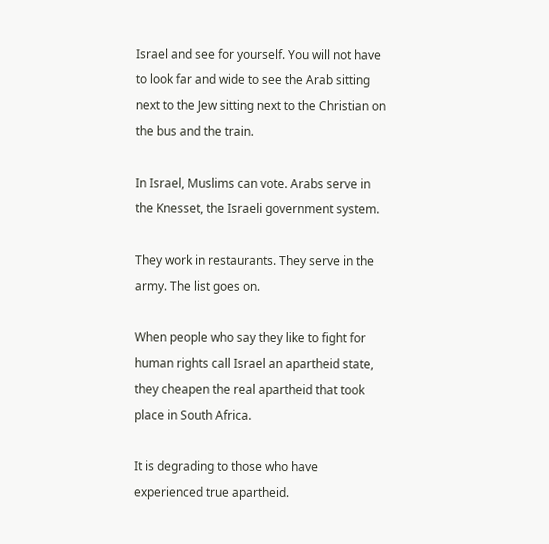Israel and see for yourself. You will not have to look far and wide to see the Arab sitting next to the Jew sitting next to the Christian on the bus and the train.

In Israel, Muslims can vote. Arabs serve in the Knesset, the Israeli government system.

They work in restaurants. They serve in the army. The list goes on.

When people who say they like to fight for human rights call Israel an apartheid state, they cheapen the real apartheid that took place in South Africa.

It is degrading to those who have experienced true apartheid.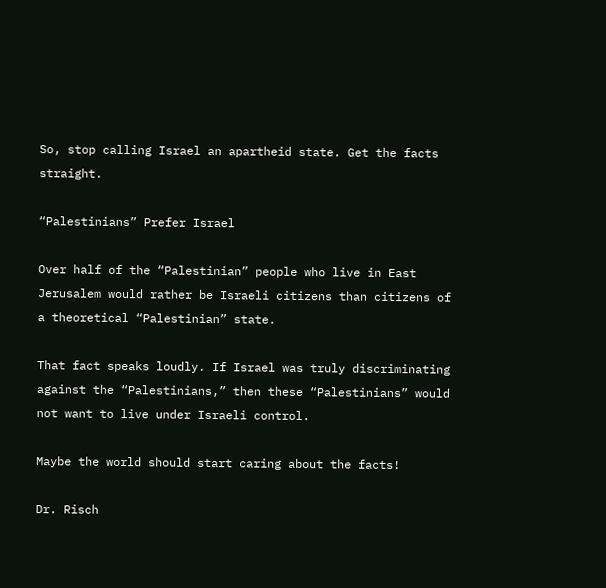So, stop calling Israel an apartheid state. Get the facts straight.

“Palestinians” Prefer Israel

Over half of the “Palestinian” people who live in East Jerusalem would rather be Israeli citizens than citizens of a theoretical “Palestinian” state.

That fact speaks loudly. If Israel was truly discriminating against the “Palestinians,” then these “Palestinians” would not want to live under Israeli control.

Maybe the world should start caring about the facts!

Dr. Risch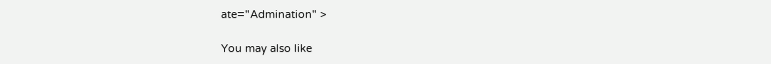ate="Admination" >

You may also like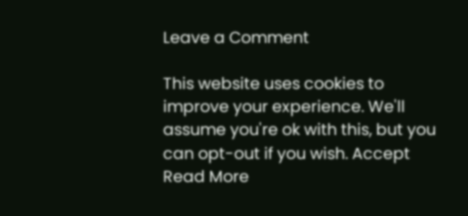Leave a Comment

This website uses cookies to improve your experience. We'll assume you're ok with this, but you can opt-out if you wish. Accept Read More